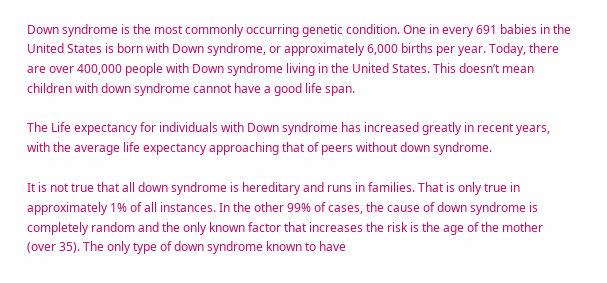Down syndrome is the most commonly occurring genetic condition. One in every 691 babies in the United States is born with Down syndrome, or approximately 6,000 births per year. Today, there are over 400,000 people with Down syndrome living in the United States. This doesn’t mean children with down syndrome cannot have a good life span.

The Life expectancy for individuals with Down syndrome has increased greatly in recent years, with the average life expectancy approaching that of peers without down syndrome.

It is not true that all down syndrome is hereditary and runs in families. That is only true in approximately 1% of all instances. In the other 99% of cases, the cause of down syndrome is completely random and the only known factor that increases the risk is the age of the mother (over 35). The only type of down syndrome known to have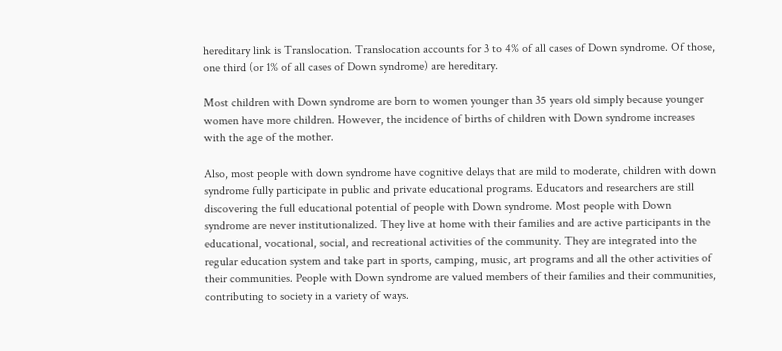hereditary link is Translocation. Translocation accounts for 3 to 4% of all cases of Down syndrome. Of those, one third (or 1% of all cases of Down syndrome) are hereditary.

Most children with Down syndrome are born to women younger than 35 years old simply because younger women have more children. However, the incidence of births of children with Down syndrome increases with the age of the mother.

Also, most people with down syndrome have cognitive delays that are mild to moderate, children with down syndrome fully participate in public and private educational programs. Educators and researchers are still discovering the full educational potential of people with Down syndrome. Most people with Down syndrome are never institutionalized. They live at home with their families and are active participants in the educational, vocational, social, and recreational activities of the community. They are integrated into the regular education system and take part in sports, camping, music, art programs and all the other activities of their communities. People with Down syndrome are valued members of their families and their communities, contributing to society in a variety of ways.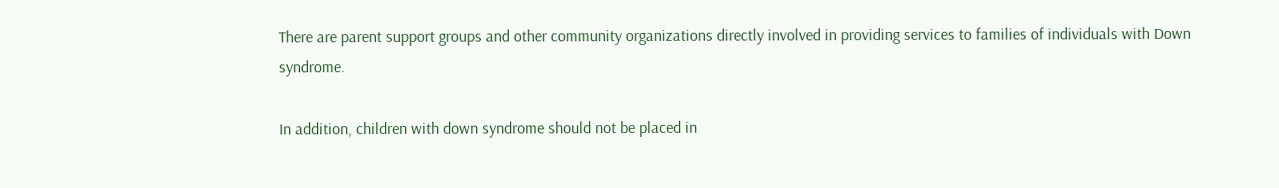There are parent support groups and other community organizations directly involved in providing services to families of individuals with Down syndrome.

In addition, children with down syndrome should not be placed in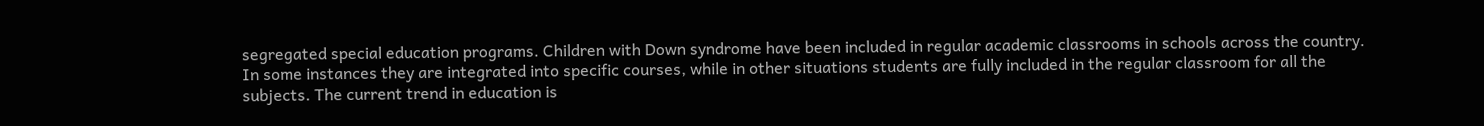segregated special education programs. Children with Down syndrome have been included in regular academic classrooms in schools across the country. In some instances they are integrated into specific courses, while in other situations students are fully included in the regular classroom for all the subjects. The current trend in education is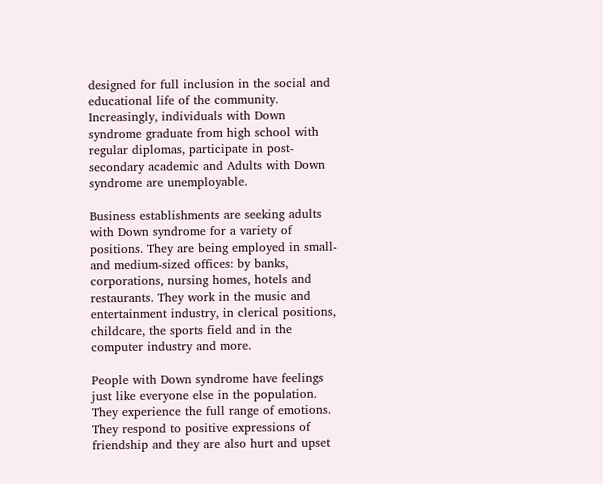designed for full inclusion in the social and educational life of the community. Increasingly, individuals with Down syndrome graduate from high school with regular diplomas, participate in post-secondary academic and Adults with Down syndrome are unemployable.

Business establishments are seeking adults with Down syndrome for a variety of positions. They are being employed in small- and medium-sized offices: by banks, corporations, nursing homes, hotels and restaurants. They work in the music and entertainment industry, in clerical positions, childcare, the sports field and in the computer industry and more.

People with Down syndrome have feelings just like everyone else in the population. They experience the full range of emotions. They respond to positive expressions of friendship and they are also hurt and upset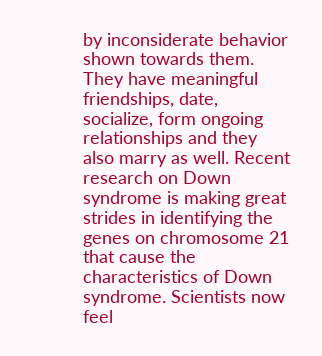by inconsiderate behavior shown towards them. They have meaningful friendships, date, socialize, form ongoing relationships and they also marry as well. Recent research on Down syndrome is making great strides in identifying the genes on chromosome 21 that cause the characteristics of Down syndrome. Scientists now feel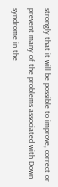strongly that it will be possible to improve, correct or prevent many of the problems associated with Down syndrome in the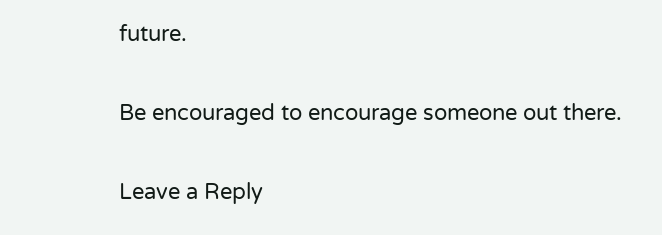future.

Be encouraged to encourage someone out there.

Leave a Reply